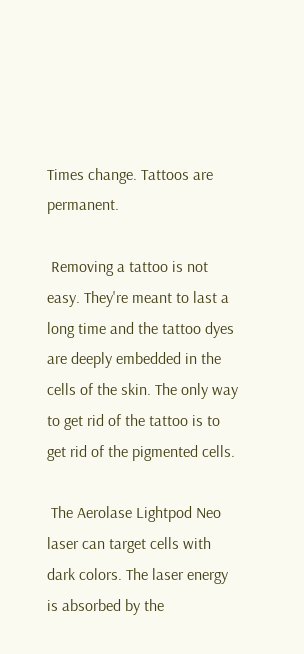Times change. Tattoos are permanent.

 Removing a tattoo is not easy. They're meant to last a long time and the tattoo dyes are deeply embedded in the cells of the skin. The only way to get rid of the tattoo is to get rid of the pigmented cells.

 The Aerolase Lightpod Neo laser can target cells with dark colors. The laser energy is absorbed by the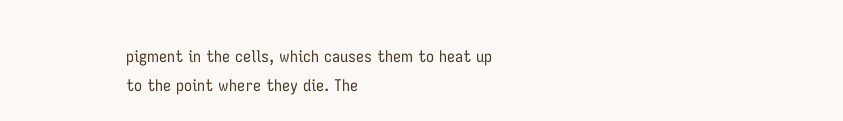pigment in the cells, which causes them to heat up to the point where they die. The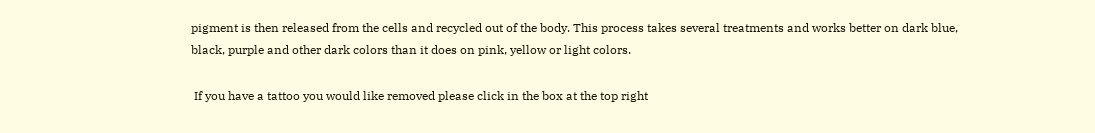pigment is then released from the cells and recycled out of the body. This process takes several treatments and works better on dark blue, black, purple and other dark colors than it does on pink, yellow or light colors.

 If you have a tattoo you would like removed please click in the box at the top right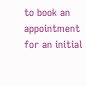to book an appointment for an initial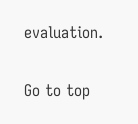evaluation.

Go to top